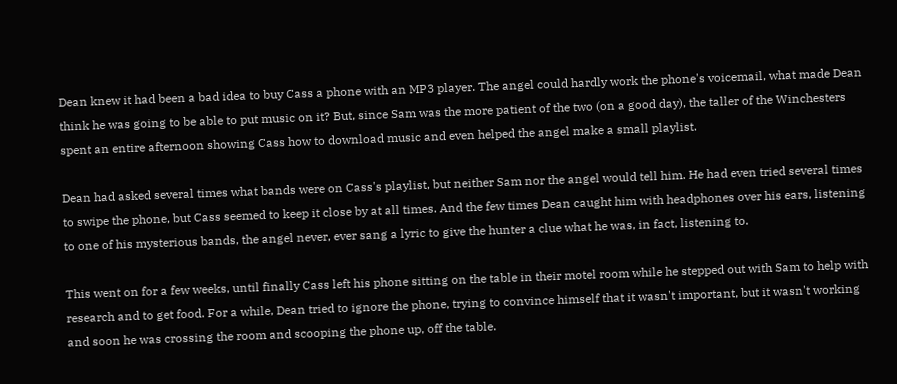Dean knew it had been a bad idea to buy Cass a phone with an MP3 player. The angel could hardly work the phone's voicemail, what made Dean think he was going to be able to put music on it? But, since Sam was the more patient of the two (on a good day), the taller of the Winchesters spent an entire afternoon showing Cass how to download music and even helped the angel make a small playlist.

Dean had asked several times what bands were on Cass's playlist, but neither Sam nor the angel would tell him. He had even tried several times to swipe the phone, but Cass seemed to keep it close by at all times. And the few times Dean caught him with headphones over his ears, listening to one of his mysterious bands, the angel never, ever sang a lyric to give the hunter a clue what he was, in fact, listening to.

This went on for a few weeks, until finally Cass left his phone sitting on the table in their motel room while he stepped out with Sam to help with research and to get food. For a while, Dean tried to ignore the phone, trying to convince himself that it wasn't important, but it wasn't working and soon he was crossing the room and scooping the phone up, off the table.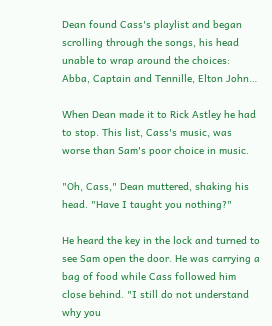Dean found Cass's playlist and began scrolling through the songs, his head unable to wrap around the choices: Abba, Captain and Tennille, Elton John…

When Dean made it to Rick Astley he had to stop. This list, Cass's music, was worse than Sam's poor choice in music.

"Oh, Cass," Dean muttered, shaking his head. "Have I taught you nothing?"

He heard the key in the lock and turned to see Sam open the door. He was carrying a bag of food while Cass followed him close behind. "I still do not understand why you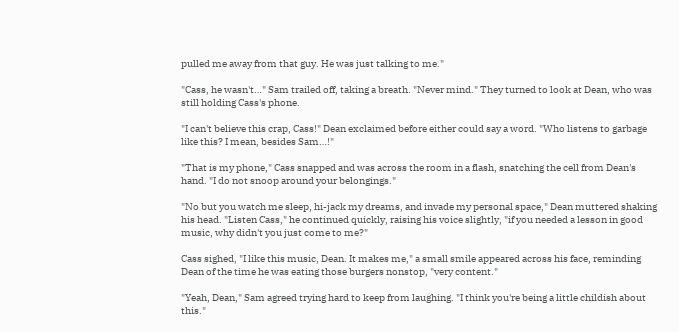pulled me away from that guy. He was just talking to me."

"Cass, he wasn't…" Sam trailed off, taking a breath. "Never mind." They turned to look at Dean, who was still holding Cass's phone.

"I can't believe this crap, Cass!" Dean exclaimed before either could say a word. "Who listens to garbage like this? I mean, besides Sam…!"

"That is my phone," Cass snapped and was across the room in a flash, snatching the cell from Dean's hand. "I do not snoop around your belongings."

"No but you watch me sleep, hi-jack my dreams, and invade my personal space," Dean muttered shaking his head. "Listen Cass," he continued quickly, raising his voice slightly, "if you needed a lesson in good music, why didn't you just come to me?"

Cass sighed, "I like this music, Dean. It makes me," a small smile appeared across his face, reminding Dean of the time he was eating those burgers nonstop, "very content."

"Yeah, Dean," Sam agreed trying hard to keep from laughing. "I think you're being a little childish about this."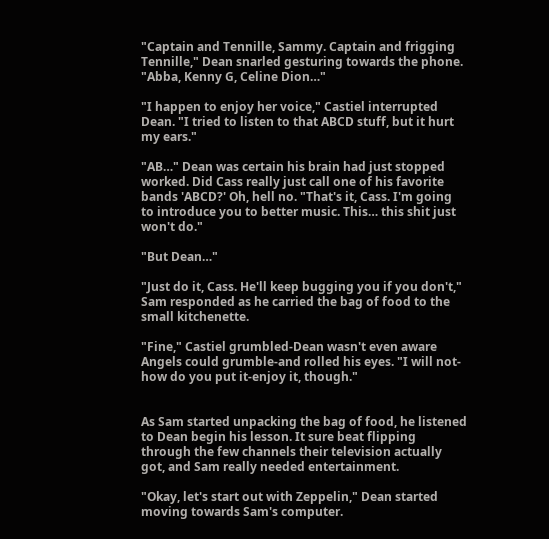"Captain and Tennille, Sammy. Captain and frigging Tennille," Dean snarled gesturing towards the phone. "Abba, Kenny G, Celine Dion…"

"I happen to enjoy her voice," Castiel interrupted Dean. "I tried to listen to that ABCD stuff, but it hurt my ears."

"AB…" Dean was certain his brain had just stopped worked. Did Cass really just call one of his favorite bands 'ABCD?' Oh, hell no. "That's it, Cass. I'm going to introduce you to better music. This… this shit just won't do."

"But Dean…"

"Just do it, Cass. He'll keep bugging you if you don't," Sam responded as he carried the bag of food to the small kitchenette.

"Fine," Castiel grumbled-Dean wasn't even aware Angels could grumble-and rolled his eyes. "I will not-how do you put it-enjoy it, though."


As Sam started unpacking the bag of food, he listened to Dean begin his lesson. It sure beat flipping through the few channels their television actually got, and Sam really needed entertainment.

"Okay, let's start out with Zeppelin," Dean started moving towards Sam's computer.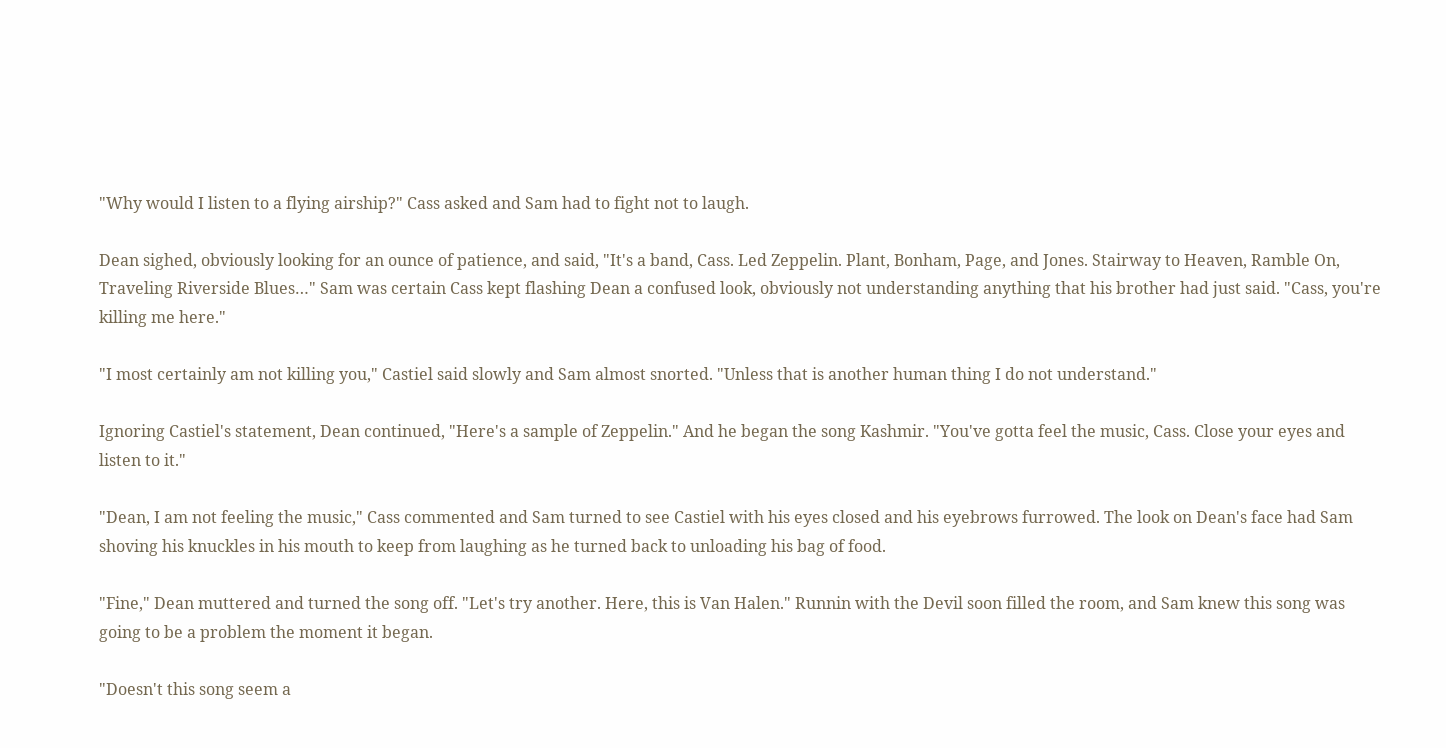"Why would I listen to a flying airship?" Cass asked and Sam had to fight not to laugh.

Dean sighed, obviously looking for an ounce of patience, and said, "It's a band, Cass. Led Zeppelin. Plant, Bonham, Page, and Jones. Stairway to Heaven, Ramble On, Traveling Riverside Blues…" Sam was certain Cass kept flashing Dean a confused look, obviously not understanding anything that his brother had just said. "Cass, you're killing me here."

"I most certainly am not killing you," Castiel said slowly and Sam almost snorted. "Unless that is another human thing I do not understand."

Ignoring Castiel's statement, Dean continued, "Here's a sample of Zeppelin." And he began the song Kashmir. "You've gotta feel the music, Cass. Close your eyes and listen to it."

"Dean, I am not feeling the music," Cass commented and Sam turned to see Castiel with his eyes closed and his eyebrows furrowed. The look on Dean's face had Sam shoving his knuckles in his mouth to keep from laughing as he turned back to unloading his bag of food.

"Fine," Dean muttered and turned the song off. "Let's try another. Here, this is Van Halen." Runnin with the Devil soon filled the room, and Sam knew this song was going to be a problem the moment it began.

"Doesn't this song seem a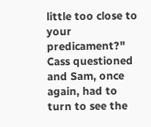little too close to your predicament?" Cass questioned and Sam, once again, had to turn to see the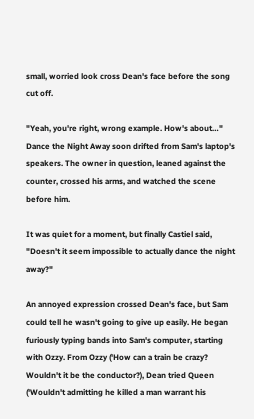small, worried look cross Dean's face before the song cut off.

"Yeah, you're right, wrong example. How's about…" Dance the Night Away soon drifted from Sam's laptop's speakers. The owner in question, leaned against the counter, crossed his arms, and watched the scene before him.

It was quiet for a moment, but finally Castiel said, "Doesn't it seem impossible to actually dance the night away?"

An annoyed expression crossed Dean's face, but Sam could tell he wasn't going to give up easily. He began furiously typing bands into Sam's computer, starting with Ozzy. From Ozzy ('How can a train be crazy? Wouldn't it be the conductor?), Dean tried Queen ('Wouldn't admitting he killed a man warrant his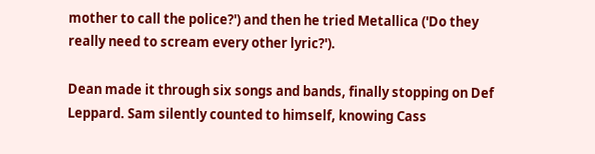mother to call the police?') and then he tried Metallica ('Do they really need to scream every other lyric?').

Dean made it through six songs and bands, finally stopping on Def Leppard. Sam silently counted to himself, knowing Cass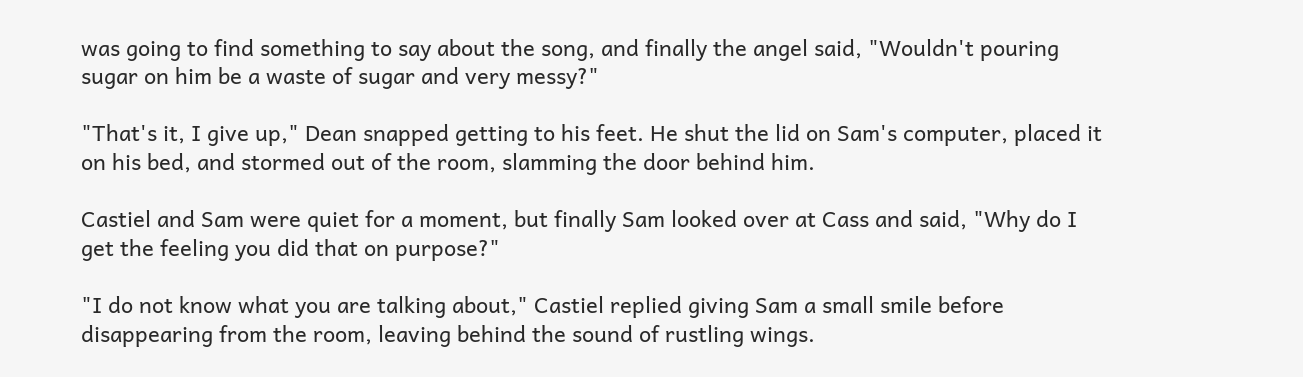was going to find something to say about the song, and finally the angel said, "Wouldn't pouring sugar on him be a waste of sugar and very messy?"

"That's it, I give up," Dean snapped getting to his feet. He shut the lid on Sam's computer, placed it on his bed, and stormed out of the room, slamming the door behind him.

Castiel and Sam were quiet for a moment, but finally Sam looked over at Cass and said, "Why do I get the feeling you did that on purpose?"

"I do not know what you are talking about," Castiel replied giving Sam a small smile before disappearing from the room, leaving behind the sound of rustling wings.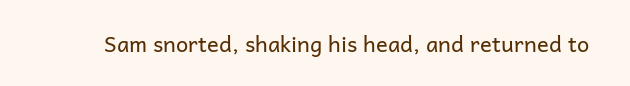Sam snorted, shaking his head, and returned to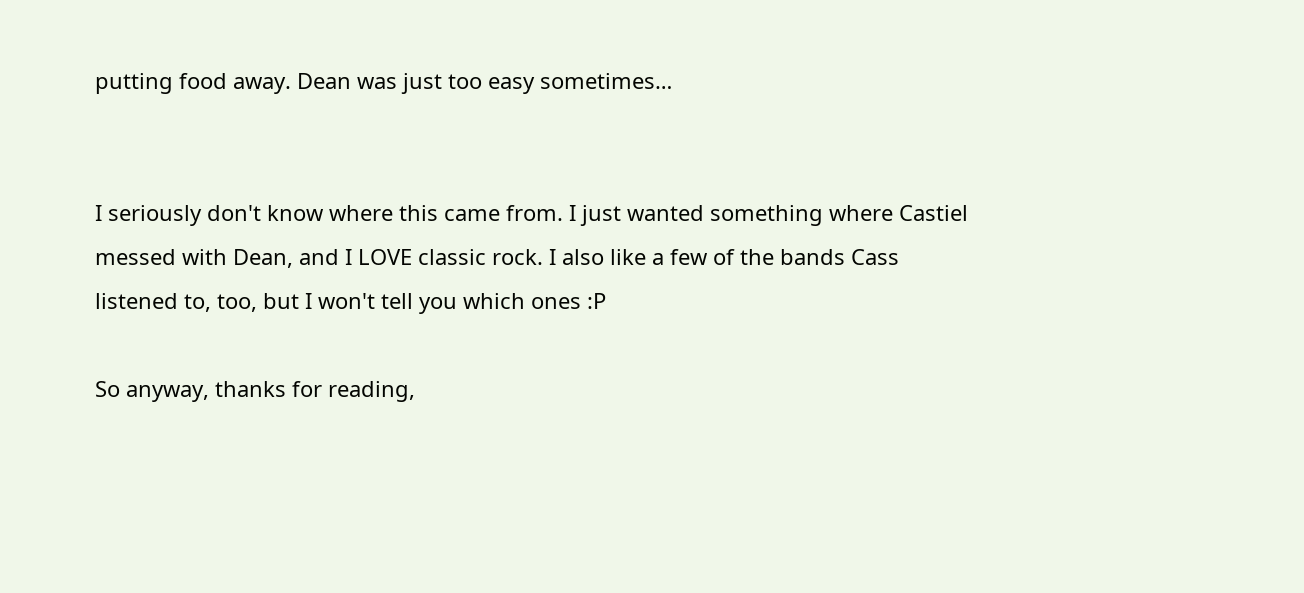putting food away. Dean was just too easy sometimes…


I seriously don't know where this came from. I just wanted something where Castiel messed with Dean, and I LOVE classic rock. I also like a few of the bands Cass listened to, too, but I won't tell you which ones :P

So anyway, thanks for reading,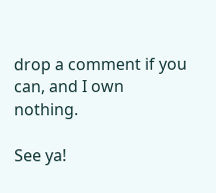drop a comment if you can, and I own nothing.

See ya!